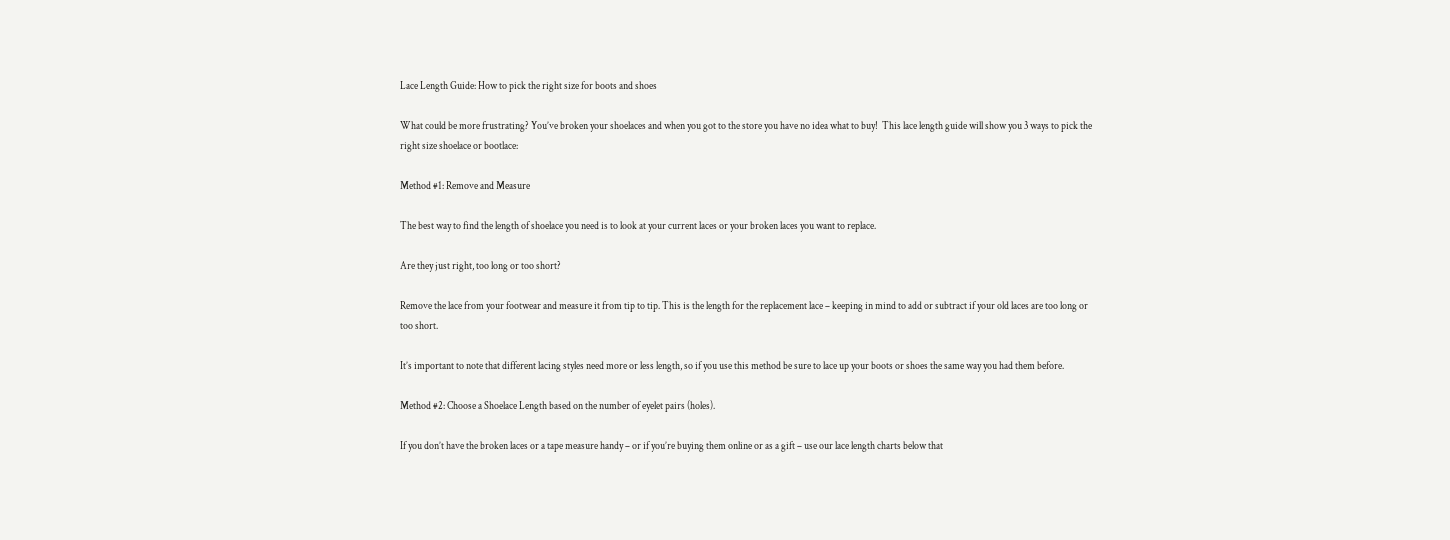Lace Length Guide: How to pick the right size for boots and shoes

What could be more frustrating? You’ve broken your shoelaces and when you got to the store you have no idea what to buy!  This lace length guide will show you 3 ways to pick the right size shoelace or bootlace:

Method #1: Remove and Measure

The best way to find the length of shoelace you need is to look at your current laces or your broken laces you want to replace.

Are they just right, too long or too short?

Remove the lace from your footwear and measure it from tip to tip. This is the length for the replacement lace – keeping in mind to add or subtract if your old laces are too long or too short.

It’s important to note that different lacing styles need more or less length, so if you use this method be sure to lace up your boots or shoes the same way you had them before.

Method #2: Choose a Shoelace Length based on the number of eyelet pairs (holes).

If you don’t have the broken laces or a tape measure handy – or if you’re buying them online or as a gift – use our lace length charts below that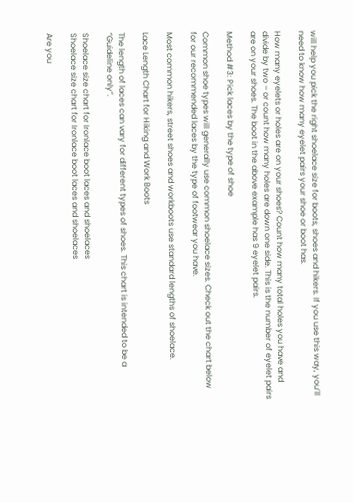will help you pick the right shoelace size for boots, shoes and hikers. If you use this way, you’ll need to know how many eyelet pairs your shoe or boot has.

How many eyelets or holes are on your shoes? Count how many total holes you have and divide by two – or count how many holes are down one side. This is the number of eyelet pairs are on your shoes. The boot in the above example has 9 eyelet pairs.

Method #3: Pick laces by the type of shoe

Common shoe types will generally use common shoelace sizes. Check out the chart below for our recommended laces by the type of footwear you have.

Most common hikers, street shoes and workboots use standard lengths of shoelace.

Lace Length Chart for Hiking and Work Boots

The length of laces can vary for different types of shoes. This chart is intended to be a “Guideline only”.

Shoelace size chart for Ironlace boot laces and shoelaces
Shoelace size chart for Ironlace boot laces and shoelaces

Are you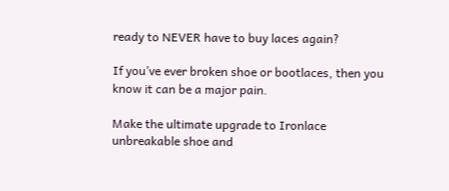ready to NEVER have to buy laces again?

If you’ve ever broken shoe or bootlaces, then you know it can be a major pain.

Make the ultimate upgrade to Ironlace unbreakable shoe and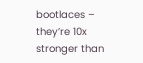bootlaces – they’re 10x stronger than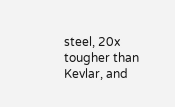steel, 20x tougher than Kevlar, and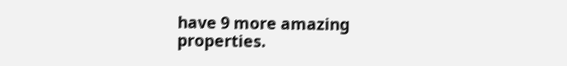have 9 more amazing properties.